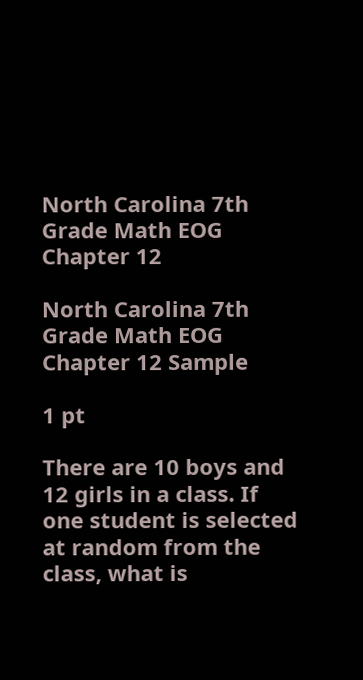North Carolina 7th Grade Math EOG Chapter 12

North Carolina 7th Grade Math EOG Chapter 12 Sample

1 pt

There are 10 boys and 12 girls in a class. If one student is selected at random from the class, what is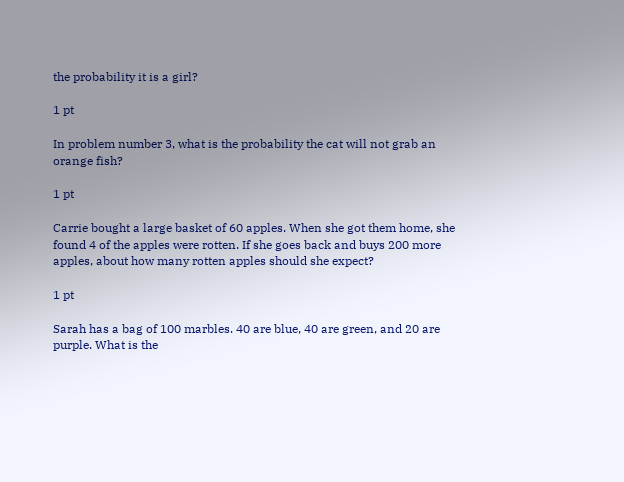the probability it is a girl?

1 pt

In problem number 3, what is the probability the cat will not grab an orange fish?

1 pt

Carrie bought a large basket of 60 apples. When she got them home, she found 4 of the apples were rotten. If she goes back and buys 200 more apples, about how many rotten apples should she expect?

1 pt

Sarah has a bag of 100 marbles. 40 are blue, 40 are green, and 20 are purple. What is the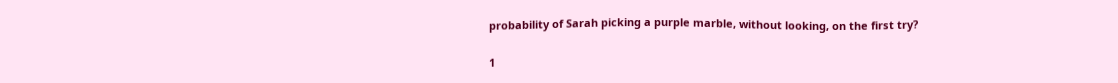probability of Sarah picking a purple marble, without looking, on the first try?

1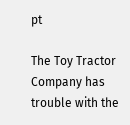pt

The Toy Tractor Company has trouble with the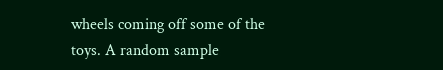wheels coming off some of the toys. A random sample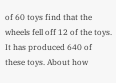of 60 toys find that the wheels fell off 12 of the toys. It has produced 640 of these toys. About how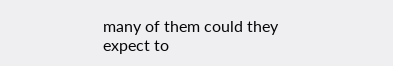many of them could they expect to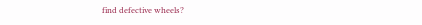find defective wheels?